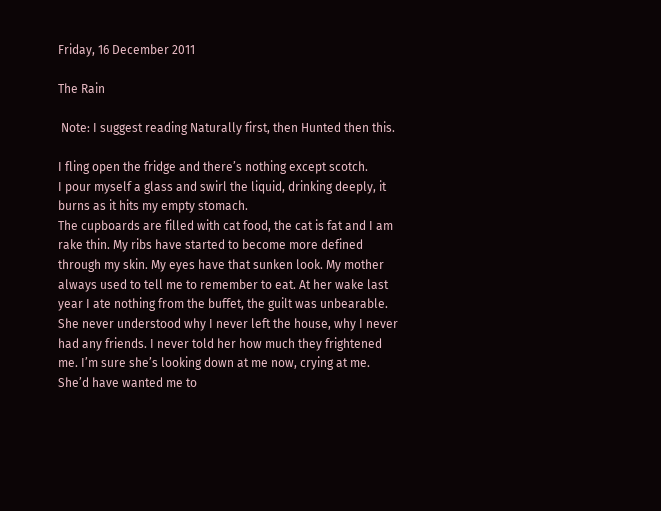Friday, 16 December 2011

The Rain

 Note: I suggest reading Naturally first, then Hunted then this.

I fling open the fridge and there’s nothing except scotch.
I pour myself a glass and swirl the liquid, drinking deeply, it burns as it hits my empty stomach.
The cupboards are filled with cat food, the cat is fat and I am rake thin. My ribs have started to become more defined through my skin. My eyes have that sunken look. My mother always used to tell me to remember to eat. At her wake last year I ate nothing from the buffet, the guilt was unbearable. She never understood why I never left the house, why I never had any friends. I never told her how much they frightened me. I’m sure she’s looking down at me now, crying at me. She’d have wanted me to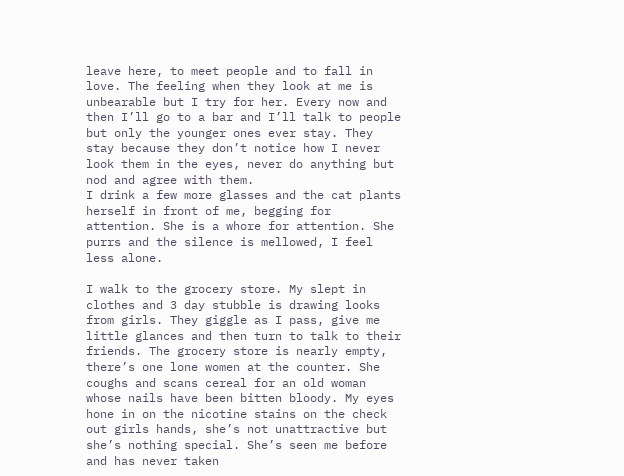leave here, to meet people and to fall in love. The feeling when they look at me is unbearable but I try for her. Every now and then I’ll go to a bar and I’ll talk to people but only the younger ones ever stay. They stay because they don’t notice how I never look them in the eyes, never do anything but nod and agree with them.
I drink a few more glasses and the cat plants herself in front of me, begging for attention. She is a whore for attention. She purrs and the silence is mellowed, I feel less alone.

I walk to the grocery store. My slept in clothes and 3 day stubble is drawing looks from girls. They giggle as I pass, give me little glances and then turn to talk to their friends. The grocery store is nearly empty, there’s one lone women at the counter. She coughs and scans cereal for an old woman whose nails have been bitten bloody. My eyes hone in on the nicotine stains on the check out girls hands, she’s not unattractive but she’s nothing special. She’s seen me before and has never taken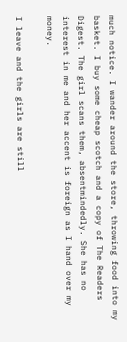much notice. I wander around the store, throwing food into my basket. I buy some cheap scotch and a copy of The Readers Digest. The girl scans them, absentmindedly. She has no interest in me and her accent is foreign as I hand over my money.

I leave and the girls are still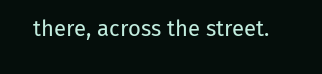there, across the street.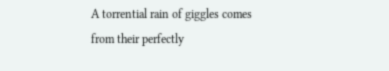A torrential rain of giggles comes from their perfectly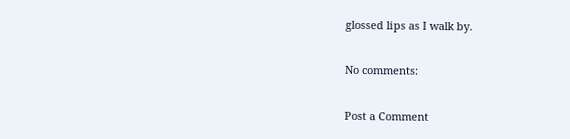glossed lips as I walk by.

No comments:

Post a Comment